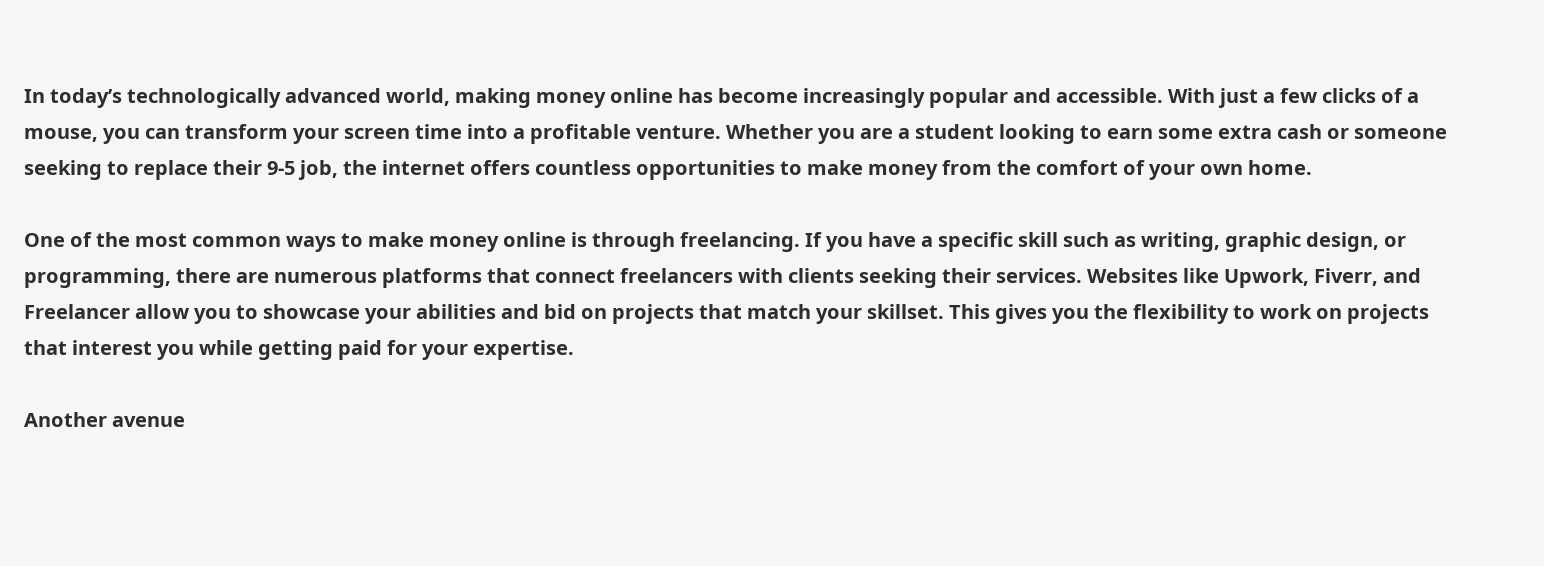In today’s technologically advanced world, making money online has become increasingly popular and accessible. With just a few clicks of a mouse, you can transform your screen time into a profitable venture. Whether you are a student looking to earn some extra cash or someone seeking to replace their 9-5 job, the internet offers countless opportunities to make money from the comfort of your own home.

One of the most common ways to make money online is through freelancing. If you have a specific skill such as writing, graphic design, or programming, there are numerous platforms that connect freelancers with clients seeking their services. Websites like Upwork, Fiverr, and Freelancer allow you to showcase your abilities and bid on projects that match your skillset. This gives you the flexibility to work on projects that interest you while getting paid for your expertise.

Another avenue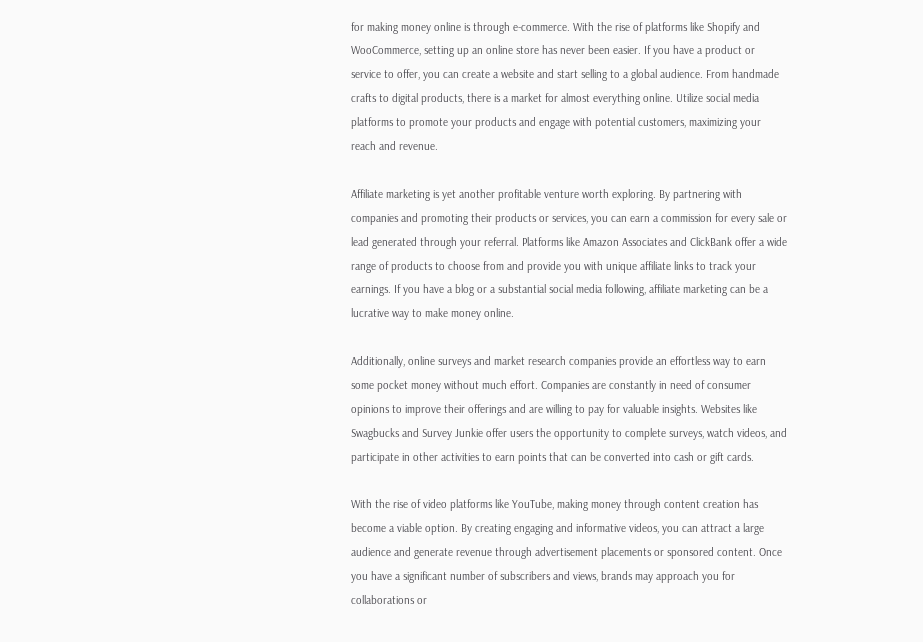for making money online is through e-commerce. With the rise of platforms like Shopify and WooCommerce, setting up an online store has never been easier. If you have a product or service to offer, you can create a website and start selling to a global audience. From handmade crafts to digital products, there is a market for almost everything online. Utilize social media platforms to promote your products and engage with potential customers, maximizing your reach and revenue.

Affiliate marketing is yet another profitable venture worth exploring. By partnering with companies and promoting their products or services, you can earn a commission for every sale or lead generated through your referral. Platforms like Amazon Associates and ClickBank offer a wide range of products to choose from and provide you with unique affiliate links to track your earnings. If you have a blog or a substantial social media following, affiliate marketing can be a lucrative way to make money online.

Additionally, online surveys and market research companies provide an effortless way to earn some pocket money without much effort. Companies are constantly in need of consumer opinions to improve their offerings and are willing to pay for valuable insights. Websites like Swagbucks and Survey Junkie offer users the opportunity to complete surveys, watch videos, and participate in other activities to earn points that can be converted into cash or gift cards.

With the rise of video platforms like YouTube, making money through content creation has become a viable option. By creating engaging and informative videos, you can attract a large audience and generate revenue through advertisement placements or sponsored content. Once you have a significant number of subscribers and views, brands may approach you for collaborations or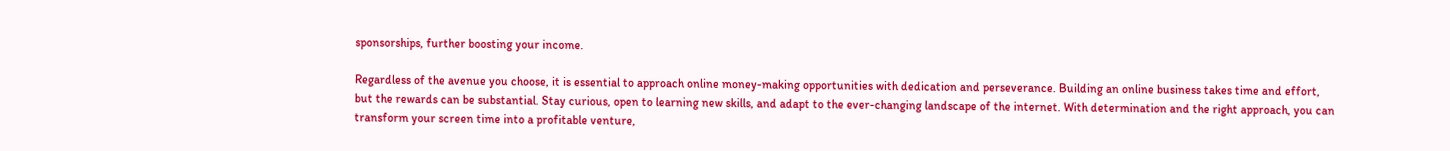sponsorships, further boosting your income.

Regardless of the avenue you choose, it is essential to approach online money-making opportunities with dedication and perseverance. Building an online business takes time and effort, but the rewards can be substantial. Stay curious, open to learning new skills, and adapt to the ever-changing landscape of the internet. With determination and the right approach, you can transform your screen time into a profitable venture,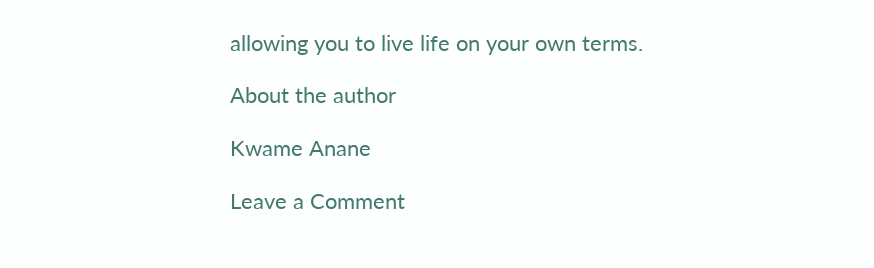allowing you to live life on your own terms.

About the author

Kwame Anane

Leave a Comment